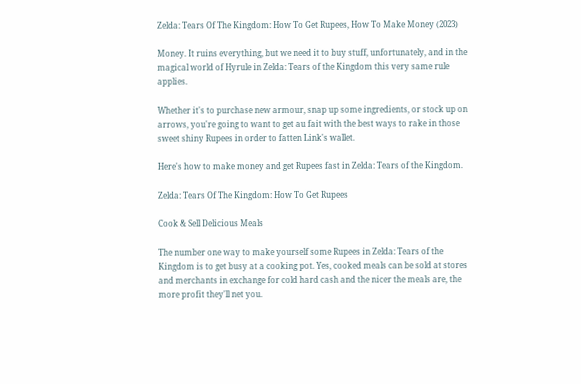Zelda: Tears Of The Kingdom: How To Get Rupees, How To Make Money (2023)

Money. It ruins everything, but we need it to buy stuff, unfortunately, and in the magical world of Hyrule in Zelda: Tears of the Kingdom this very same rule applies.

Whether it's to purchase new armour, snap up some ingredients, or stock up on arrows, you're going to want to get au fait with the best ways to rake in those sweet shiny Rupees in order to fatten Link's wallet.

Here's how to make money and get Rupees fast in Zelda: Tears of the Kingdom.

Zelda: Tears Of The Kingdom: How To Get Rupees

Cook & Sell Delicious Meals

The number one way to make yourself some Rupees in Zelda: Tears of the Kingdom is to get busy at a cooking pot. Yes, cooked meals can be sold at stores and merchants in exchange for cold hard cash and the nicer the meals are, the more profit they'll net you.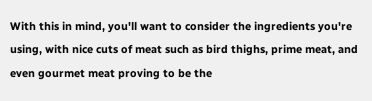With this in mind, you'll want to consider the ingredients you're using, with nice cuts of meat such as bird thighs, prime meat, and even gourmet meat proving to be the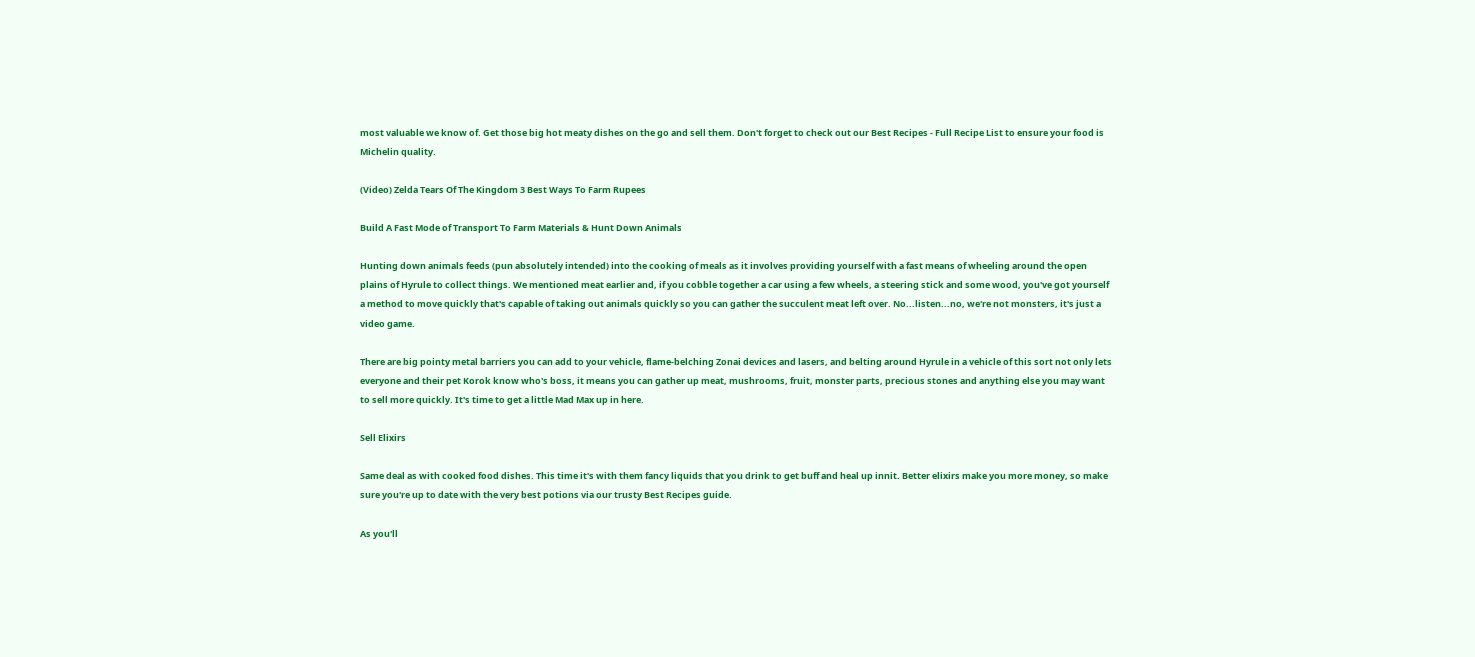most valuable we know of. Get those big hot meaty dishes on the go and sell them. Don't forget to check out our Best Recipes - Full Recipe List to ensure your food is Michelin quality.

(Video) Zelda Tears Of The Kingdom 3 Best Ways To Farm Rupees

Build A Fast Mode of Transport To Farm Materials & Hunt Down Animals

Hunting down animals feeds (pun absolutely intended) into the cooking of meals as it involves providing yourself with a fast means of wheeling around the open plains of Hyrule to collect things. We mentioned meat earlier and, if you cobble together a car using a few wheels, a steering stick and some wood, you've got yourself a method to move quickly that's capable of taking out animals quickly so you can gather the succulent meat left over. No...listen...no, we're not monsters, it's just a video game.

There are big pointy metal barriers you can add to your vehicle, flame-belching Zonai devices and lasers, and belting around Hyrule in a vehicle of this sort not only lets everyone and their pet Korok know who's boss, it means you can gather up meat, mushrooms, fruit, monster parts, precious stones and anything else you may want to sell more quickly. It's time to get a little Mad Max up in here.

Sell Elixirs

Same deal as with cooked food dishes. This time it's with them fancy liquids that you drink to get buff and heal up innit. Better elixirs make you more money, so make sure you're up to date with the very best potions via our trusty Best Recipes guide.

As you'll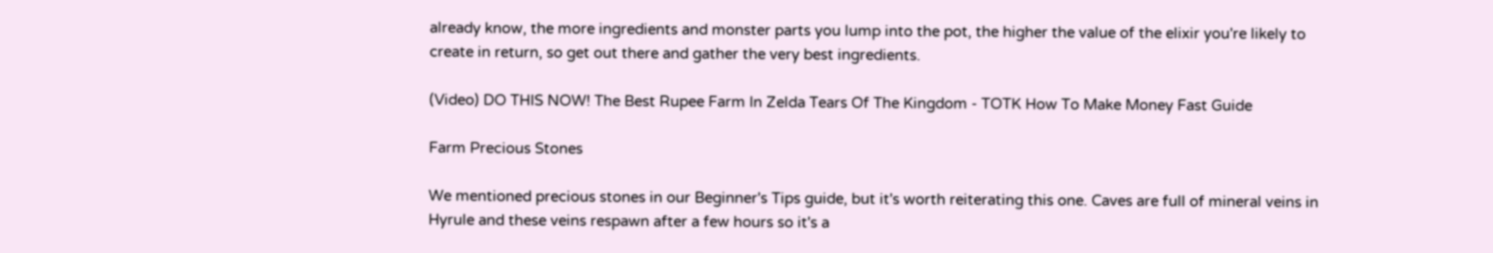already know, the more ingredients and monster parts you lump into the pot, the higher the value of the elixir you're likely to create in return, so get out there and gather the very best ingredients.

(Video) DO THIS NOW! The Best Rupee Farm In Zelda Tears Of The Kingdom - TOTK How To Make Money Fast Guide

Farm Precious Stones

We mentioned precious stones in our Beginner's Tips guide, but it's worth reiterating this one. Caves are full of mineral veins in Hyrule and these veins respawn after a few hours so it's a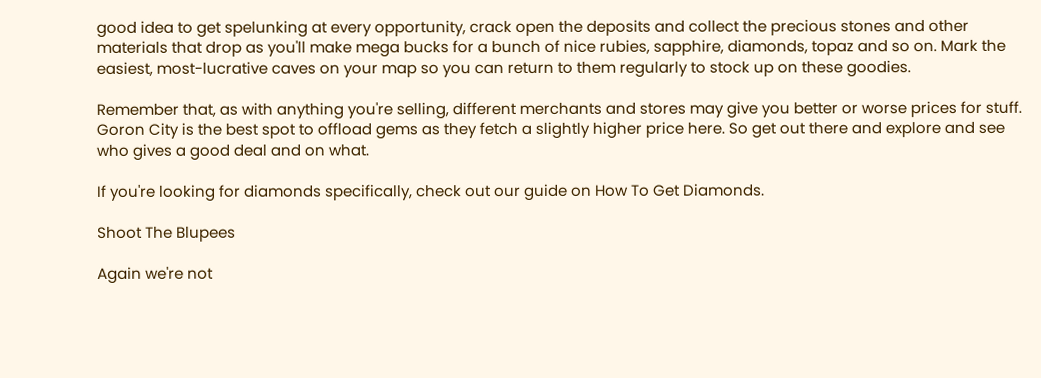good idea to get spelunking at every opportunity, crack open the deposits and collect the precious stones and other materials that drop as you'll make mega bucks for a bunch of nice rubies, sapphire, diamonds, topaz and so on. Mark the easiest, most-lucrative caves on your map so you can return to them regularly to stock up on these goodies.

Remember that, as with anything you're selling, different merchants and stores may give you better or worse prices for stuff. Goron City is the best spot to offload gems as they fetch a slightly higher price here. So get out there and explore and see who gives a good deal and on what.

If you're looking for diamonds specifically, check out our guide on How To Get Diamonds.

Shoot The Blupees

Again we're not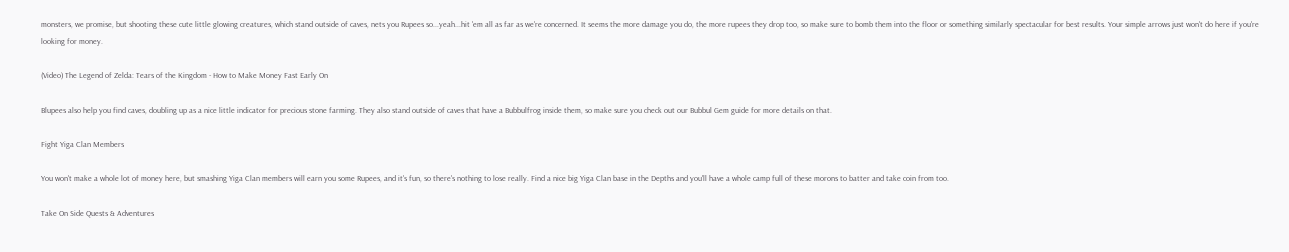monsters, we promise, but shooting these cute little glowing creatures, which stand outside of caves, nets you Rupees so...yeah...hit 'em all as far as we're concerned. It seems the more damage you do, the more rupees they drop too, so make sure to bomb them into the floor or something similarly spectacular for best results. Your simple arrows just won't do here if you're looking for money.

(Video) The Legend of Zelda: Tears of the Kingdom - How to Make Money Fast Early On

Blupees also help you find caves, doubling up as a nice little indicator for precious stone farming. They also stand outside of caves that have a Bubbulfrog inside them, so make sure you check out our Bubbul Gem guide for more details on that.

Fight Yiga Clan Members

You won't make a whole lot of money here, but smashing Yiga Clan members will earn you some Rupees, and it's fun, so there's nothing to lose really. Find a nice big Yiga Clan base in the Depths and you'll have a whole camp full of these morons to batter and take coin from too.

Take On Side Quests & Adventures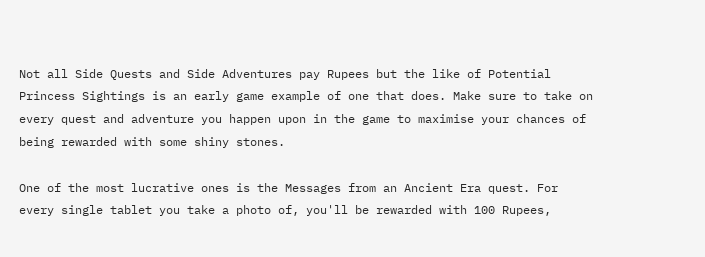Not all Side Quests and Side Adventures pay Rupees but the like of Potential Princess Sightings is an early game example of one that does. Make sure to take on every quest and adventure you happen upon in the game to maximise your chances of being rewarded with some shiny stones.

One of the most lucrative ones is the Messages from an Ancient Era quest. For every single tablet you take a photo of, you'll be rewarded with 100 Rupees,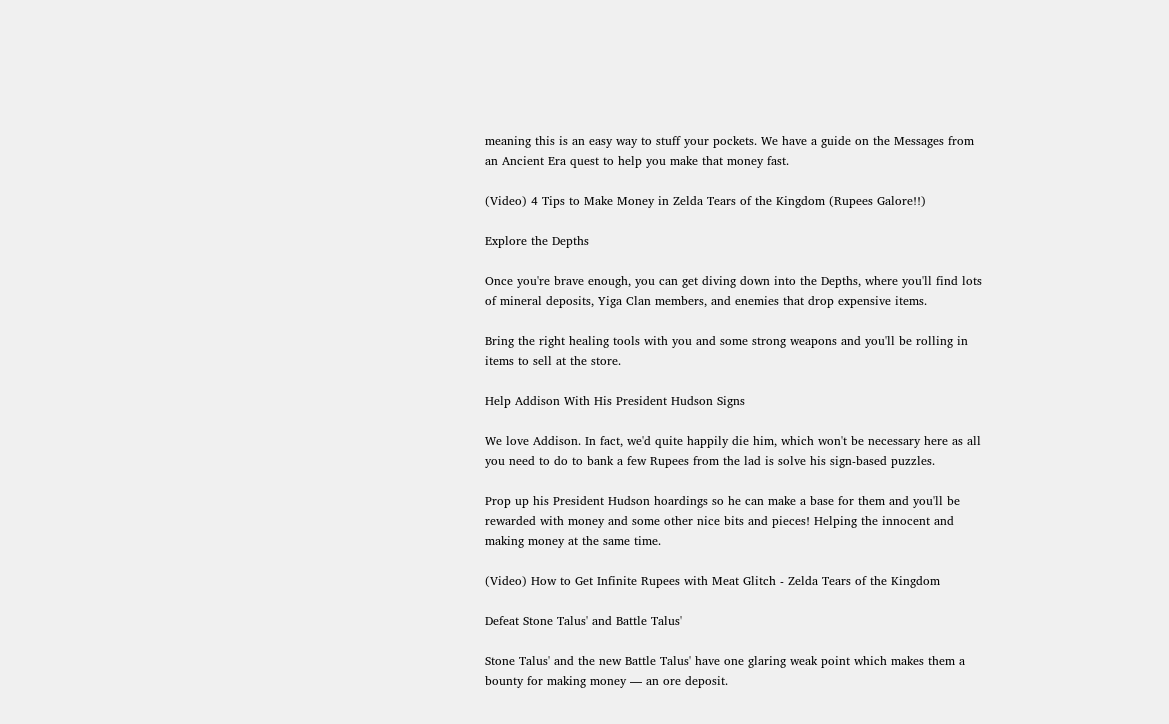meaning this is an easy way to stuff your pockets. We have a guide on the Messages from an Ancient Era quest to help you make that money fast.

(Video) 4 Tips to Make Money in Zelda Tears of the Kingdom (Rupees Galore!!)

Explore the Depths

Once you're brave enough, you can get diving down into the Depths, where you'll find lots of mineral deposits, Yiga Clan members, and enemies that drop expensive items.

Bring the right healing tools with you and some strong weapons and you'll be rolling in items to sell at the store.

Help Addison With His President Hudson Signs

We love Addison. In fact, we'd quite happily die him, which won't be necessary here as all you need to do to bank a few Rupees from the lad is solve his sign-based puzzles.

Prop up his President Hudson hoardings so he can make a base for them and you'll be rewarded with money and some other nice bits and pieces! Helping the innocent and making money at the same time.

(Video) How to Get Infinite Rupees with Meat Glitch - Zelda Tears of the Kingdom

Defeat Stone Talus' and Battle Talus'

Stone Talus' and the new Battle Talus' have one glaring weak point which makes them a bounty for making money — an ore deposit.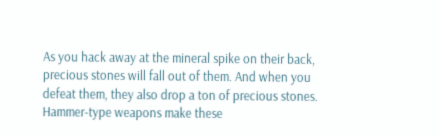As you hack away at the mineral spike on their back, precious stones will fall out of them. And when you defeat them, they also drop a ton of precious stones. Hammer-type weapons make these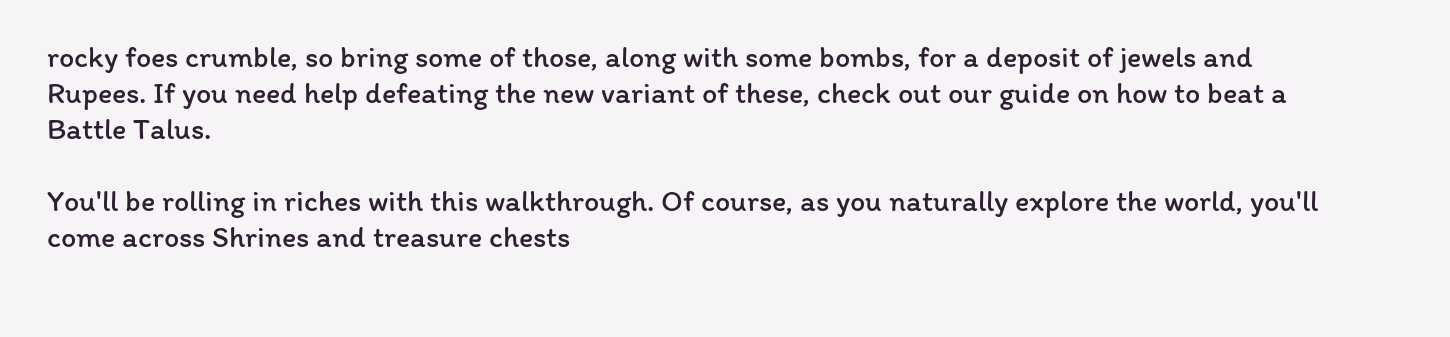rocky foes crumble, so bring some of those, along with some bombs, for a deposit of jewels and Rupees. If you need help defeating the new variant of these, check out our guide on how to beat a Battle Talus.

You'll be rolling in riches with this walkthrough. Of course, as you naturally explore the world, you'll come across Shrines and treasure chests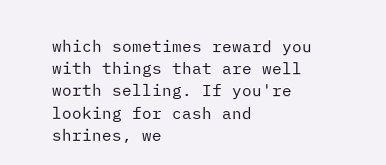which sometimes reward you with things that are well worth selling. If you're looking for cash and shrines, we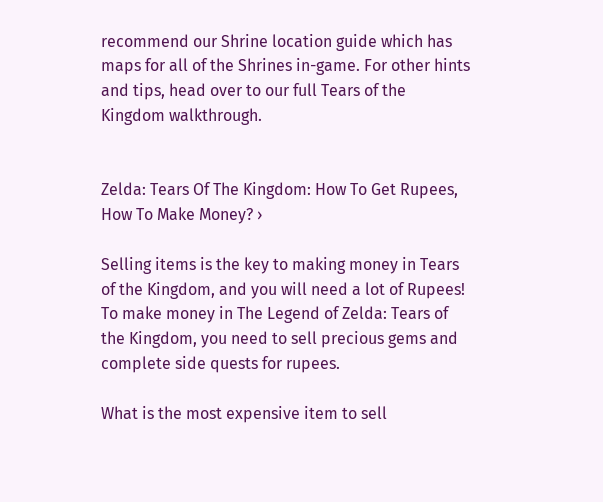recommend our Shrine location guide which has maps for all of the Shrines in-game. For other hints and tips, head over to our full Tears of the Kingdom walkthrough.


Zelda: Tears Of The Kingdom: How To Get Rupees, How To Make Money? ›

Selling items is the key to making money in Tears of the Kingdom, and you will need a lot of Rupees! To make money in The Legend of Zelda: Tears of the Kingdom, you need to sell precious gems and complete side quests for rupees.

What is the most expensive item to sell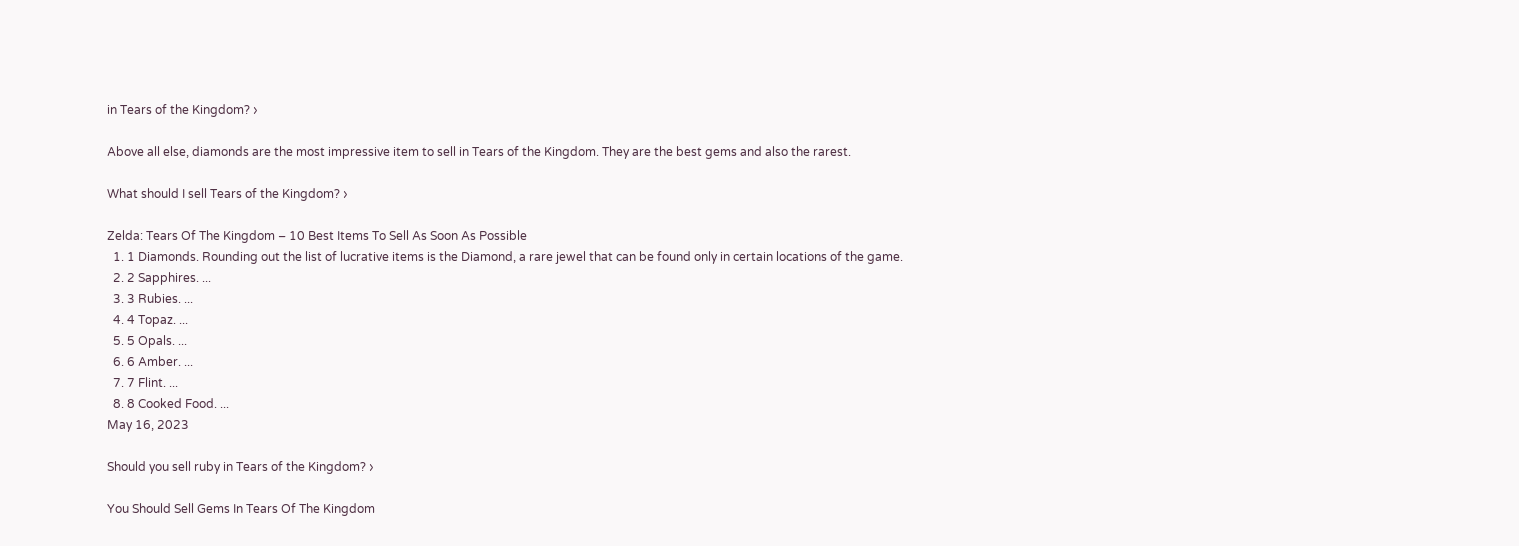in Tears of the Kingdom? ›

Above all else, diamonds are the most impressive item to sell in Tears of the Kingdom. They are the best gems and also the rarest.

What should I sell Tears of the Kingdom? ›

Zelda: Tears Of The Kingdom – 10 Best Items To Sell As Soon As Possible
  1. 1 Diamonds. Rounding out the list of lucrative items is the Diamond, a rare jewel that can be found only in certain locations of the game.
  2. 2 Sapphires. ...
  3. 3 Rubies. ...
  4. 4 Topaz. ...
  5. 5 Opals. ...
  6. 6 Amber. ...
  7. 7 Flint. ...
  8. 8 Cooked Food. ...
May 16, 2023

Should you sell ruby in Tears of the Kingdom? ›

You Should Sell Gems In Tears Of The Kingdom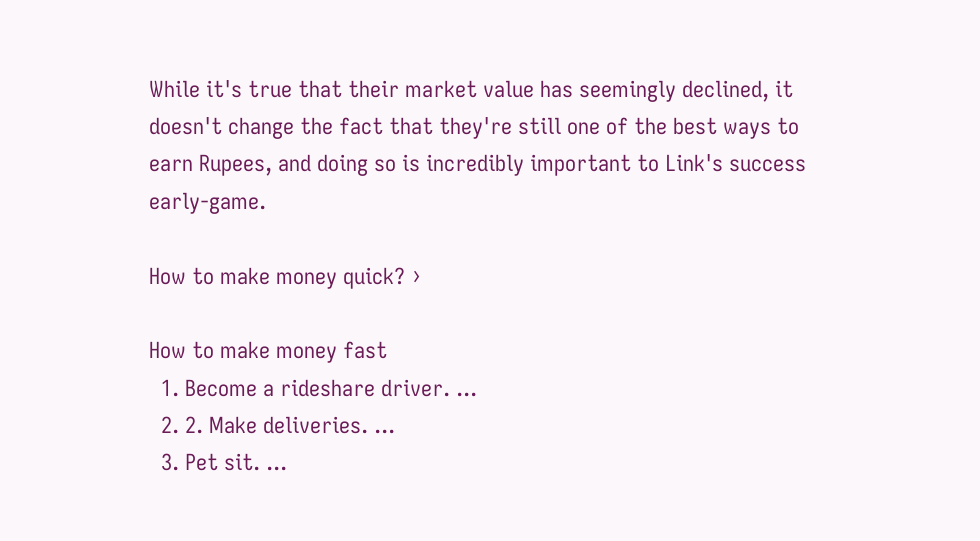While it's true that their market value has seemingly declined, it doesn't change the fact that they're still one of the best ways to earn Rupees, and doing so is incredibly important to Link's success early-game.

How to make money quick? ›

How to make money fast
  1. Become a rideshare driver. ...
  2. 2. Make deliveries. ...
  3. Pet sit. ...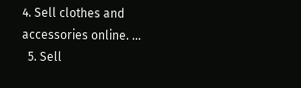4. Sell clothes and accessories online. ...
  5. Sell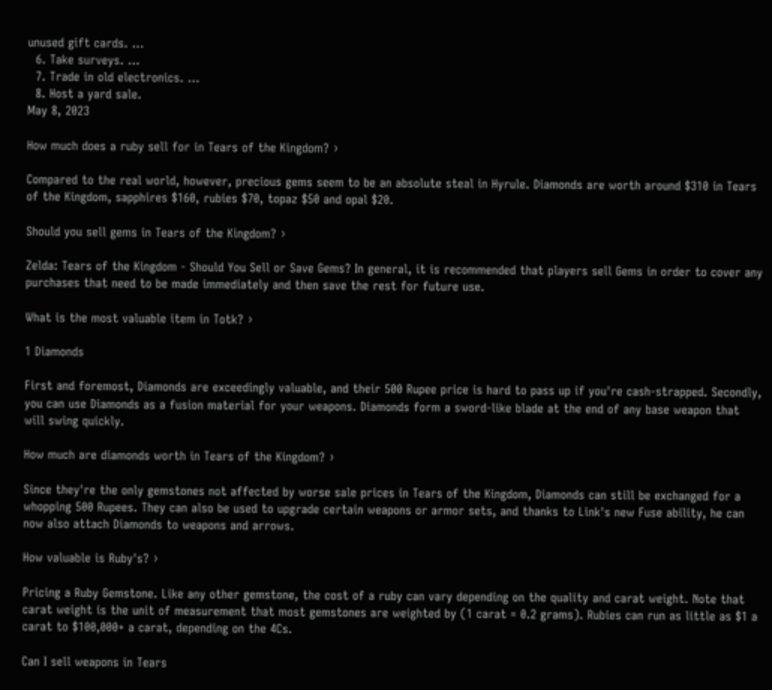unused gift cards. ...
  6. Take surveys. ...
  7. Trade in old electronics. ...
  8. Host a yard sale.
May 8, 2023

How much does a ruby sell for in Tears of the Kingdom? ›

Compared to the real world, however, precious gems seem to be an absolute steal in Hyrule. Diamonds are worth around $310 in Tears of the Kingdom, sapphires $160, rubies $70, topaz $50 and opal $20.

Should you sell gems in Tears of the Kingdom? ›

Zelda: Tears of the Kingdom - Should You Sell or Save Gems? In general, it is recommended that players sell Gems in order to cover any purchases that need to be made immediately and then save the rest for future use.

What is the most valuable item in Totk? ›

1 Diamonds

First and foremost, Diamonds are exceedingly valuable, and their 500 Rupee price is hard to pass up if you're cash-strapped. Secondly, you can use Diamonds as a fusion material for your weapons. Diamonds form a sword-like blade at the end of any base weapon that will swing quickly.

How much are diamonds worth in Tears of the Kingdom? ›

Since they're the only gemstones not affected by worse sale prices in Tears of the Kingdom, Diamonds can still be exchanged for a whopping 500 Rupees. They can also be used to upgrade certain weapons or armor sets, and thanks to Link's new Fuse ability, he can now also attach Diamonds to weapons and arrows.

How valuable is Ruby's? ›

Pricing a Ruby Gemstone. Like any other gemstone, the cost of a ruby can vary depending on the quality and carat weight. Note that carat weight is the unit of measurement that most gemstones are weighted by (1 carat = 0.2 grams). Rubies can run as little as $1 a carat to $100,000+ a carat, depending on the 4Cs.

Can I sell weapons in Tears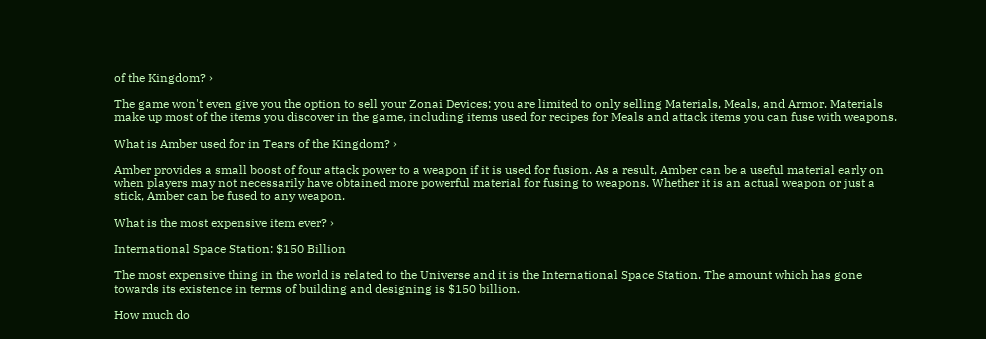of the Kingdom? ›

The game won't even give you the option to sell your Zonai Devices; you are limited to only selling Materials, Meals, and Armor. Materials make up most of the items you discover in the game, including items used for recipes for Meals and attack items you can fuse with weapons.

What is Amber used for in Tears of the Kingdom? ›

Amber provides a small boost of four attack power to a weapon if it is used for fusion. As a result, Amber can be a useful material early on when players may not necessarily have obtained more powerful material for fusing to weapons. Whether it is an actual weapon or just a stick, Amber can be fused to any weapon.

What is the most expensive item ever? ›

International Space Station: $150 Billion

The most expensive thing in the world is related to the Universe and it is the International Space Station. The amount which has gone towards its existence in terms of building and designing is $150 billion.

How much do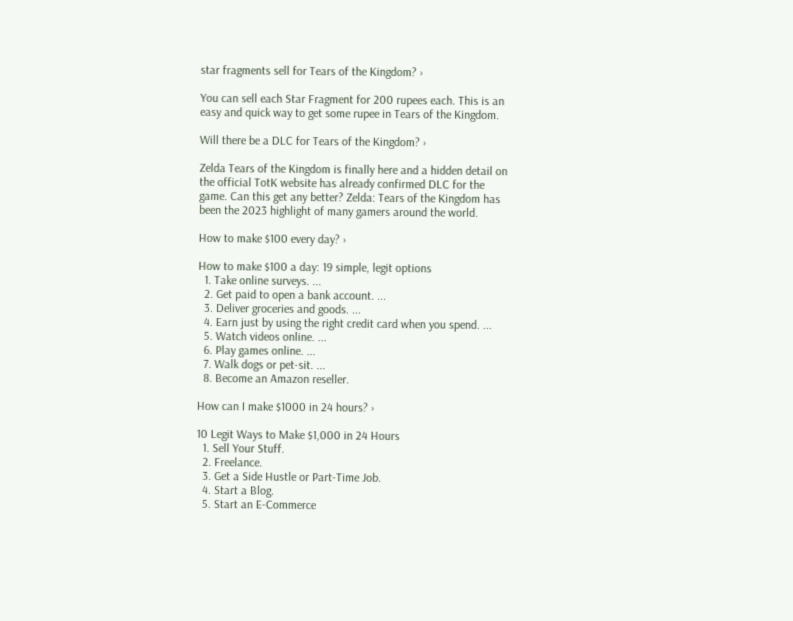star fragments sell for Tears of the Kingdom? ›

You can sell each Star Fragment for 200 rupees each. This is an easy and quick way to get some rupee in Tears of the Kingdom.

Will there be a DLC for Tears of the Kingdom? ›

Zelda Tears of the Kingdom is finally here and a hidden detail on the official TotK website has already confirmed DLC for the game. Can this get any better? Zelda: Tears of the Kingdom has been the 2023 highlight of many gamers around the world.

How to make $100 every day? ›

How to make $100 a day: 19 simple, legit options
  1. Take online surveys. ...
  2. Get paid to open a bank account. ...
  3. Deliver groceries and goods. ...
  4. Earn just by using the right credit card when you spend. ...
  5. Watch videos online. ...
  6. Play games online. ...
  7. Walk dogs or pet-sit. ...
  8. Become an Amazon reseller.

How can I make $1000 in 24 hours? ›

10 Legit Ways to Make $1,000 in 24 Hours
  1. Sell Your Stuff.
  2. Freelance.
  3. Get a Side Hustle or Part-Time Job.
  4. Start a Blog.
  5. Start an E-Commerce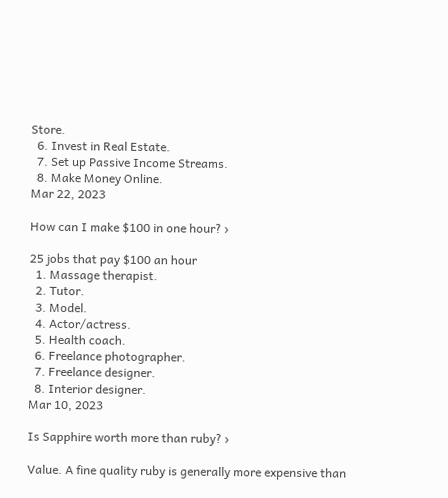Store.
  6. Invest in Real Estate.
  7. Set up Passive Income Streams.
  8. Make Money Online.
Mar 22, 2023

How can I make $100 in one hour? ›

25 jobs that pay $100 an hour
  1. Massage therapist.
  2. Tutor.
  3. Model.
  4. Actor/actress.
  5. Health coach.
  6. Freelance photographer.
  7. Freelance designer.
  8. Interior designer.
Mar 10, 2023

Is Sapphire worth more than ruby? ›

Value. A fine quality ruby is generally more expensive than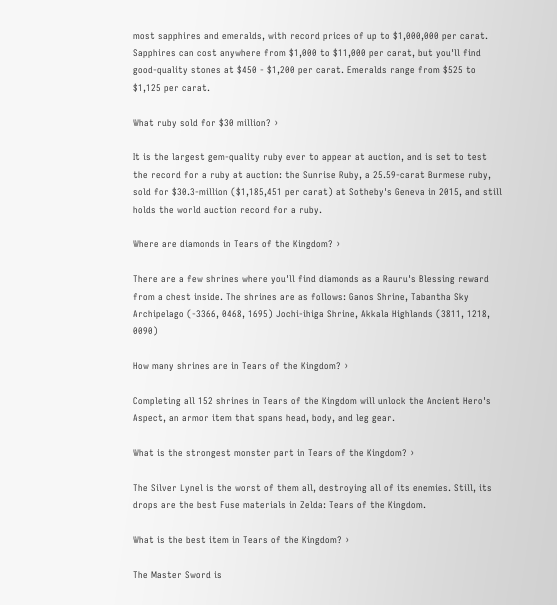most sapphires and emeralds, with record prices of up to $1,000,000 per carat. Sapphires can cost anywhere from $1,000 to $11,000 per carat, but you'll find good-quality stones at $450 - $1,200 per carat. Emeralds range from $525 to $1,125 per carat.

What ruby sold for $30 million? ›

It is the largest gem-quality ruby ever to appear at auction, and is set to test the record for a ruby at auction: the Sunrise Ruby, a 25.59-carat Burmese ruby, sold for $30.3-million ($1,185,451 per carat) at Sotheby's Geneva in 2015, and still holds the world auction record for a ruby.

Where are diamonds in Tears of the Kingdom? ›

There are a few shrines where you'll find diamonds as a Rauru's Blessing reward from a chest inside. The shrines are as follows: Ganos Shrine, Tabantha Sky Archipelago (-3366, 0468, 1695) Jochi-ihiga Shrine, Akkala Highlands (3811, 1218, 0090)

How many shrines are in Tears of the Kingdom? ›

Completing all 152 shrines in Tears of the Kingdom will unlock the Ancient Hero's Aspect, an armor item that spans head, body, and leg gear.

What is the strongest monster part in Tears of the Kingdom? ›

The Silver Lynel is the worst of them all, destroying all of its enemies. Still, its drops are the best Fuse materials in Zelda: Tears of the Kingdom.

What is the best item in Tears of the Kingdom? ›

The Master Sword is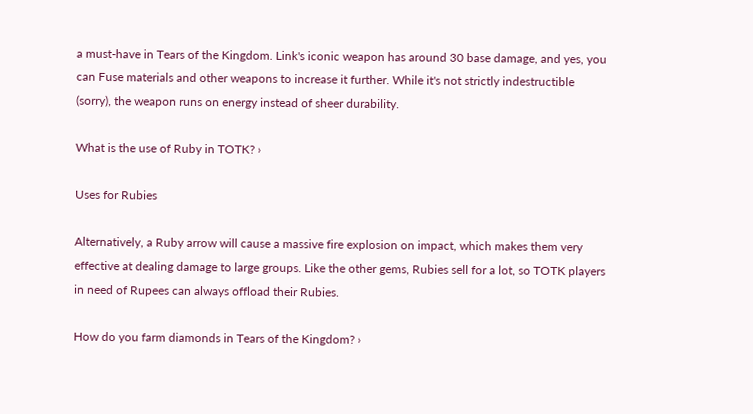a must-have in Tears of the Kingdom. Link's iconic weapon has around 30 base damage, and yes, you can Fuse materials and other weapons to increase it further. While it's not strictly indestructible (sorry), the weapon runs on energy instead of sheer durability.

What is the use of Ruby in TOTK? ›

Uses for Rubies

Alternatively, a Ruby arrow will cause a massive fire explosion on impact, which makes them very effective at dealing damage to large groups. Like the other gems, Rubies sell for a lot, so TOTK players in need of Rupees can always offload their Rubies.

How do you farm diamonds in Tears of the Kingdom? ›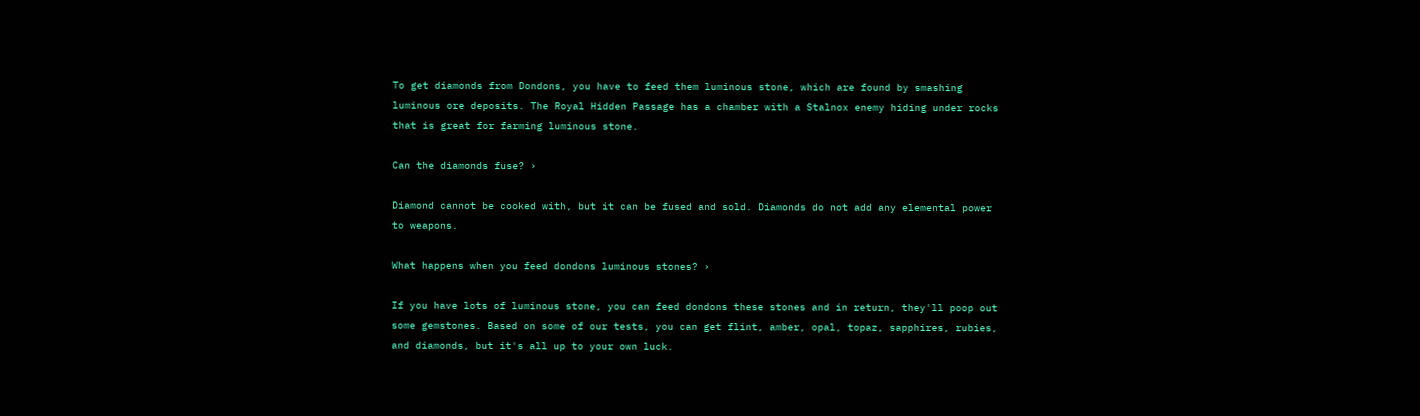To get diamonds from Dondons, you have to feed them luminous stone, which are found by smashing luminous ore deposits. The Royal Hidden Passage has a chamber with a Stalnox enemy hiding under rocks that is great for farming luminous stone.

Can the diamonds fuse? ›

Diamond cannot be cooked with, but it can be fused and sold. Diamonds do not add any elemental power to weapons.

What happens when you feed dondons luminous stones? ›

If you have lots of luminous stone, you can feed dondons these stones and in return, they'll poop out some gemstones. Based on some of our tests, you can get flint, amber, opal, topaz, sapphires, rubies, and diamonds, but it's all up to your own luck.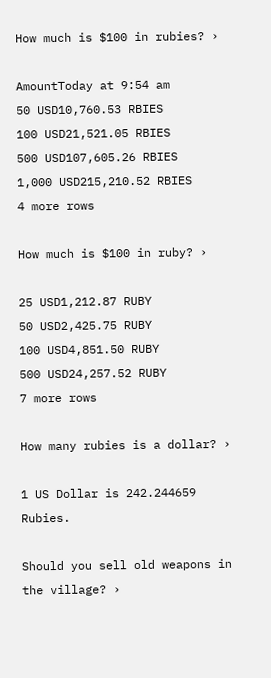How much is $100 in rubies? ›

AmountToday at 9:54 am
50 USD10,760.53 RBIES
100 USD21,521.05 RBIES
500 USD107,605.26 RBIES
1,000 USD215,210.52 RBIES
4 more rows

How much is $100 in ruby? ›

25 USD1,212.87 RUBY
50 USD2,425.75 RUBY
100 USD4,851.50 RUBY
500 USD24,257.52 RUBY
7 more rows

How many rubies is a dollar? ›

1 US Dollar is 242.244659 Rubies.

Should you sell old weapons in the village? ›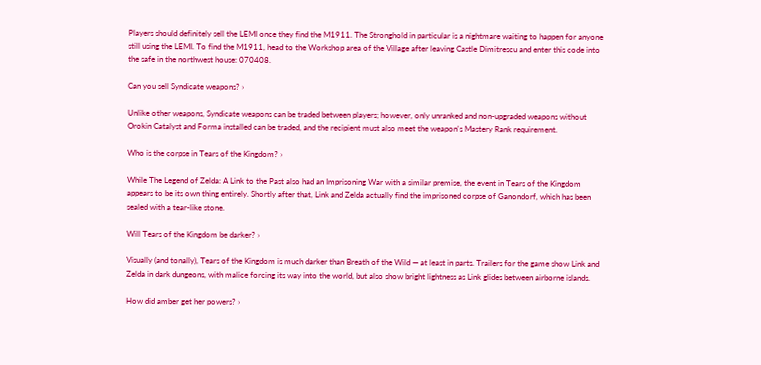Players should definitely sell the LEMI once they find the M1911. The Stronghold in particular is a nightmare waiting to happen for anyone still using the LEMI. To find the M1911, head to the Workshop area of the Village after leaving Castle Dimitrescu and enter this code into the safe in the northwest house: 070408.

Can you sell Syndicate weapons? ›

Unlike other weapons, Syndicate weapons can be traded between players; however, only unranked and non-upgraded weapons without Orokin Catalyst and Forma installed can be traded, and the recipient must also meet the weapon's Mastery Rank requirement.

Who is the corpse in Tears of the Kingdom? ›

While The Legend of Zelda: A Link to the Past also had an Imprisoning War with a similar premise, the event in Tears of the Kingdom appears to be its own thing entirely. Shortly after that, Link and Zelda actually find the imprisoned corpse of Ganondorf, which has been sealed with a tear-like stone.

Will Tears of the Kingdom be darker? ›

Visually (and tonally), Tears of the Kingdom is much darker than Breath of the Wild — at least in parts. Trailers for the game show Link and Zelda in dark dungeons, with malice forcing its way into the world, but also show bright lightness as Link glides between airborne islands.

How did amber get her powers? ›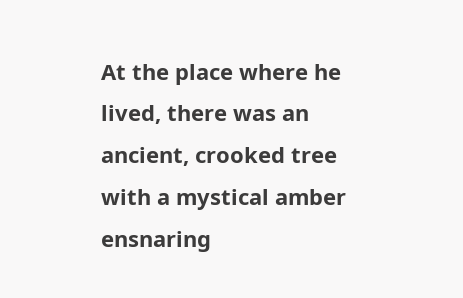At the place where he lived, there was an ancient, crooked tree with a mystical amber ensnaring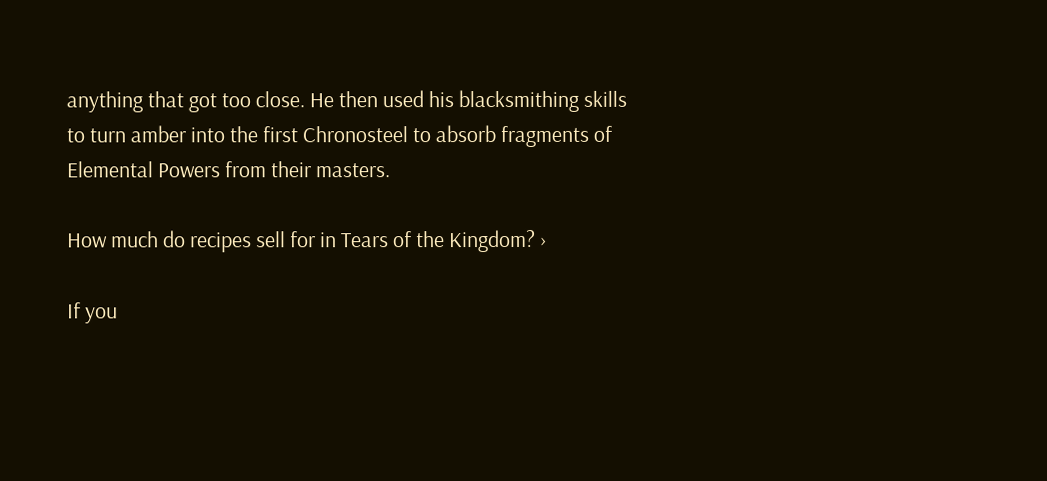anything that got too close. He then used his blacksmithing skills to turn amber into the first Chronosteel to absorb fragments of Elemental Powers from their masters.

How much do recipes sell for in Tears of the Kingdom? ›

If you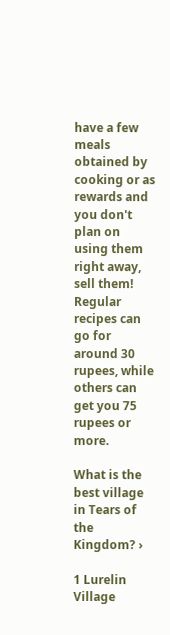have a few meals obtained by cooking or as rewards and you don't plan on using them right away, sell them! Regular recipes can go for around 30 rupees, while others can get you 75 rupees or more.

What is the best village in Tears of the Kingdom? ›

1 Lurelin Village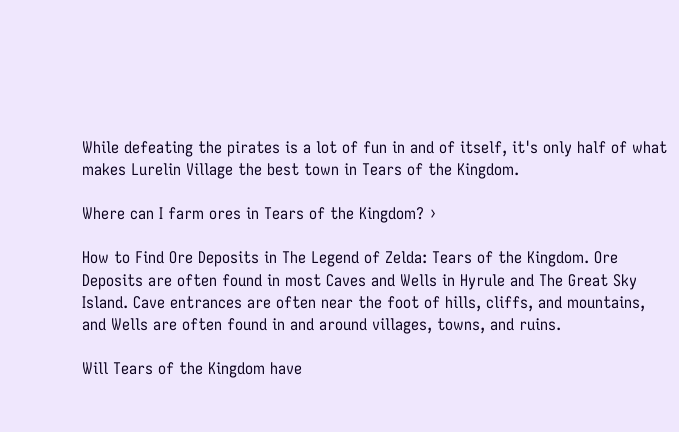While defeating the pirates is a lot of fun in and of itself, it's only half of what makes Lurelin Village the best town in Tears of the Kingdom.

Where can I farm ores in Tears of the Kingdom? ›

How to Find Ore Deposits in The Legend of Zelda: Tears of the Kingdom. Ore Deposits are often found in most Caves and Wells in Hyrule and The Great Sky Island. Cave entrances are often near the foot of hills, cliffs, and mountains, and Wells are often found in and around villages, towns, and ruins.

Will Tears of the Kingdom have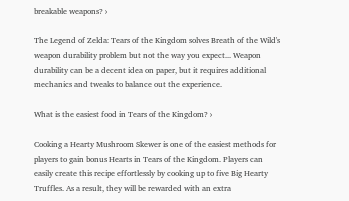breakable weapons? ›

The Legend of Zelda: Tears of the Kingdom solves Breath of the Wild's weapon durability problem but not the way you expect... Weapon durability can be a decent idea on paper, but it requires additional mechanics and tweaks to balance out the experience.

What is the easiest food in Tears of the Kingdom? ›

Cooking a Hearty Mushroom Skewer is one of the easiest methods for players to gain bonus Hearts in Tears of the Kingdom. Players can easily create this recipe effortlessly by cooking up to five Big Hearty Truffles. As a result, they will be rewarded with an extra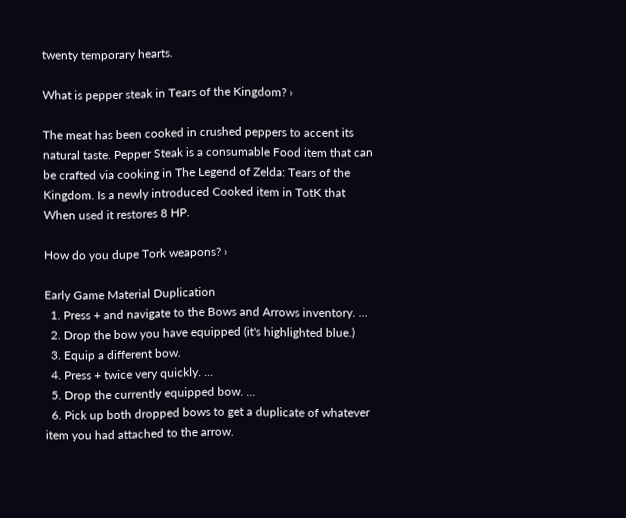twenty temporary hearts.

What is pepper steak in Tears of the Kingdom? ›

The meat has been cooked in crushed peppers to accent its natural taste. Pepper Steak is a consumable Food item that can be crafted via cooking in The Legend of Zelda: Tears of the Kingdom. Is a newly introduced Cooked item in TotK that When used it restores 8 HP.

How do you dupe Tork weapons? ›

Early Game Material Duplication
  1. Press + and navigate to the Bows and Arrows inventory. ...
  2. Drop the bow you have equipped (it's highlighted blue.)
  3. Equip a different bow.
  4. Press + twice very quickly. ...
  5. Drop the currently equipped bow. ...
  6. Pick up both dropped bows to get a duplicate of whatever item you had attached to the arrow.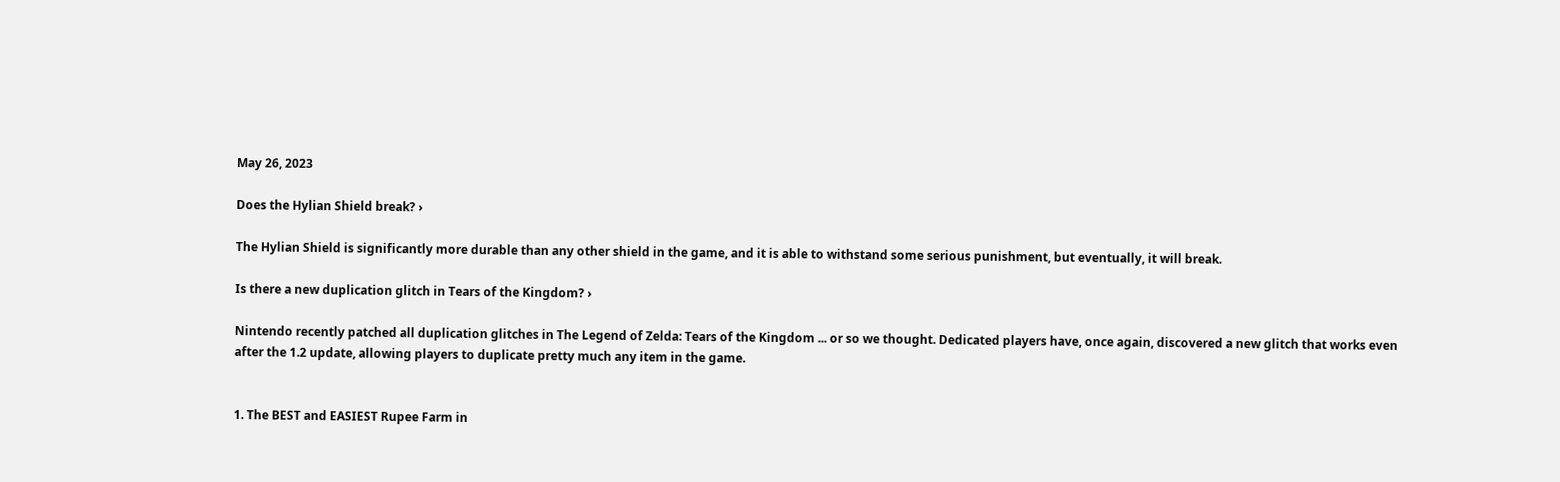May 26, 2023

Does the Hylian Shield break? ›

The Hylian Shield is significantly more durable than any other shield in the game, and it is able to withstand some serious punishment, but eventually, it will break.

Is there a new duplication glitch in Tears of the Kingdom? ›

Nintendo recently patched all duplication glitches in The Legend of Zelda: Tears of the Kingdom ... or so we thought. Dedicated players have, once again, discovered a new glitch that works even after the 1.2 update, allowing players to duplicate pretty much any item in the game.


1. The BEST and EASIEST Rupee Farm in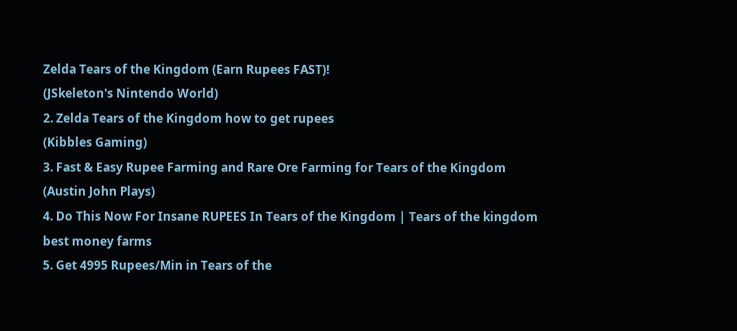Zelda Tears of the Kingdom (Earn Rupees FAST)!
(JSkeleton's Nintendo World)
2. Zelda Tears of the Kingdom how to get rupees
(Kibbles Gaming)
3. Fast & Easy Rupee Farming and Rare Ore Farming for Tears of the Kingdom
(Austin John Plays)
4. Do This Now For Insane RUPEES In Tears of the Kingdom | Tears of the kingdom best money farms
5. Get 4995 Rupees/Min in Tears of the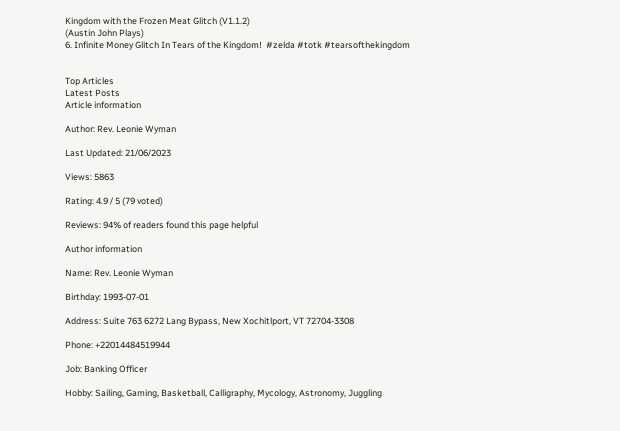Kingdom with the Frozen Meat Glitch (V1.1.2)
(Austin John Plays)
6. Infinite Money Glitch In Tears of the Kingdom!  #zelda #totk #tearsofthekingdom


Top Articles
Latest Posts
Article information

Author: Rev. Leonie Wyman

Last Updated: 21/06/2023

Views: 5863

Rating: 4.9 / 5 (79 voted)

Reviews: 94% of readers found this page helpful

Author information

Name: Rev. Leonie Wyman

Birthday: 1993-07-01

Address: Suite 763 6272 Lang Bypass, New Xochitlport, VT 72704-3308

Phone: +22014484519944

Job: Banking Officer

Hobby: Sailing, Gaming, Basketball, Calligraphy, Mycology, Astronomy, Juggling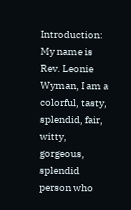Introduction: My name is Rev. Leonie Wyman, I am a colorful, tasty, splendid, fair, witty, gorgeous, splendid person who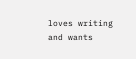loves writing and wants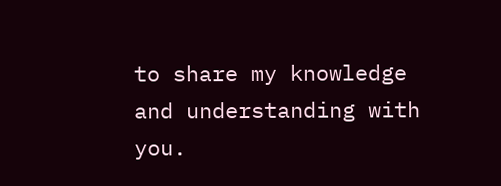to share my knowledge and understanding with you.